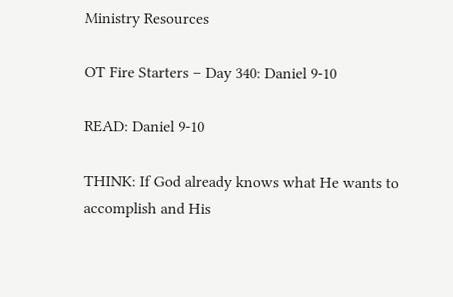Ministry Resources

OT Fire Starters – Day 340: Daniel 9-10

READ: Daniel 9-10

THINK: If God already knows what He wants to accomplish and His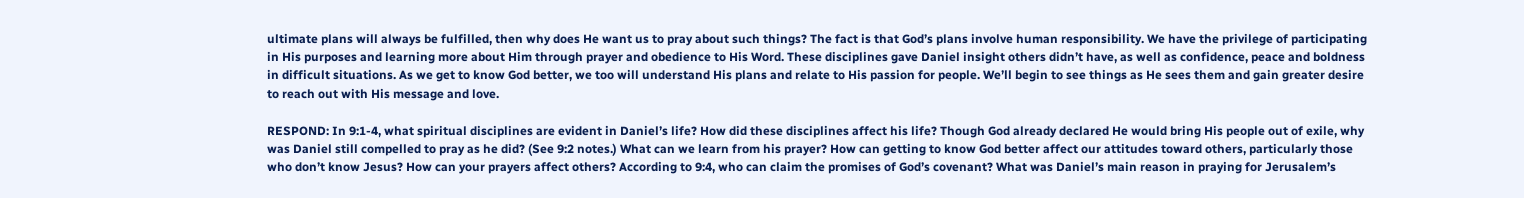ultimate plans will always be fulfilled, then why does He want us to pray about such things? The fact is that God’s plans involve human responsibility. We have the privilege of participating in His purposes and learning more about Him through prayer and obedience to His Word. These disciplines gave Daniel insight others didn’t have, as well as confidence, peace and boldness in difficult situations. As we get to know God better, we too will understand His plans and relate to His passion for people. We’ll begin to see things as He sees them and gain greater desire to reach out with His message and love.

RESPOND: In 9:1-4, what spiritual disciplines are evident in Daniel’s life? How did these disciplines affect his life? Though God already declared He would bring His people out of exile, why was Daniel still compelled to pray as he did? (See 9:2 notes.) What can we learn from his prayer? How can getting to know God better affect our attitudes toward others, particularly those who don’t know Jesus? How can your prayers affect others? According to 9:4, who can claim the promises of God’s covenant? What was Daniel’s main reason in praying for Jerusalem’s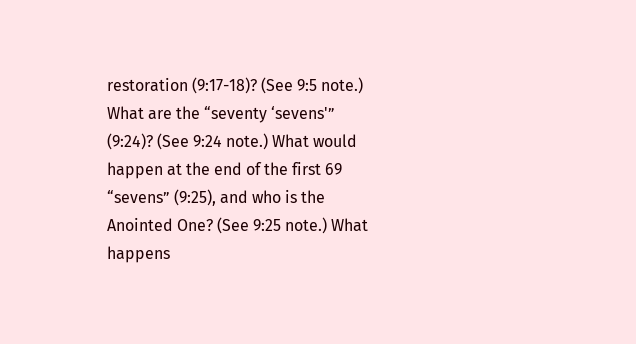restoration (9:17-18)? (See 9:5 note.) What are the “seventy ‘sevens'” (9:24)? (See 9:24 note.) What would happen at the end of the first 69 “sevens” (9:25), and who is the Anointed One? (See 9:25 note.) What happens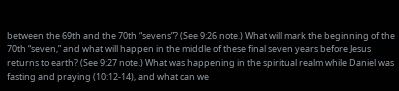between the 69th and the 70th “sevens”? (See 9:26 note.) What will mark the beginning of the 70th “seven,” and what will happen in the middle of these final seven years before Jesus returns to earth? (See 9:27 note.) What was happening in the spiritual realm while Daniel was fasting and praying (10:12-14), and what can we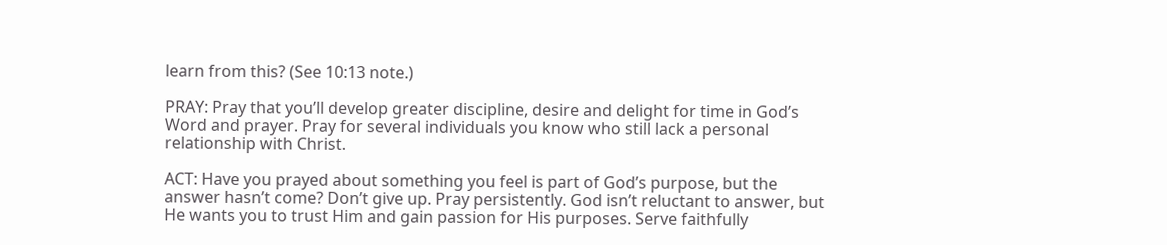learn from this? (See 10:13 note.)

PRAY: Pray that you’ll develop greater discipline, desire and delight for time in God’s Word and prayer. Pray for several individuals you know who still lack a personal relationship with Christ.

ACT: Have you prayed about something you feel is part of God’s purpose, but the answer hasn’t come? Don’t give up. Pray persistently. God isn’t reluctant to answer, but He wants you to trust Him and gain passion for His purposes. Serve faithfully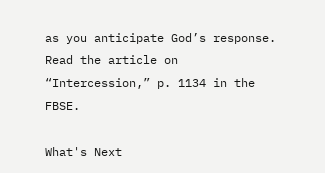as you anticipate God’s response. Read the article on “Intercession,” p. 1134 in the FBSE.

What's Next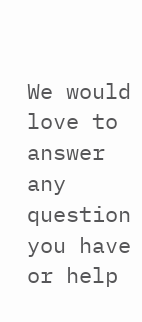We would love to answer any question you have or help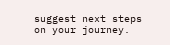suggest next steps on your journey.